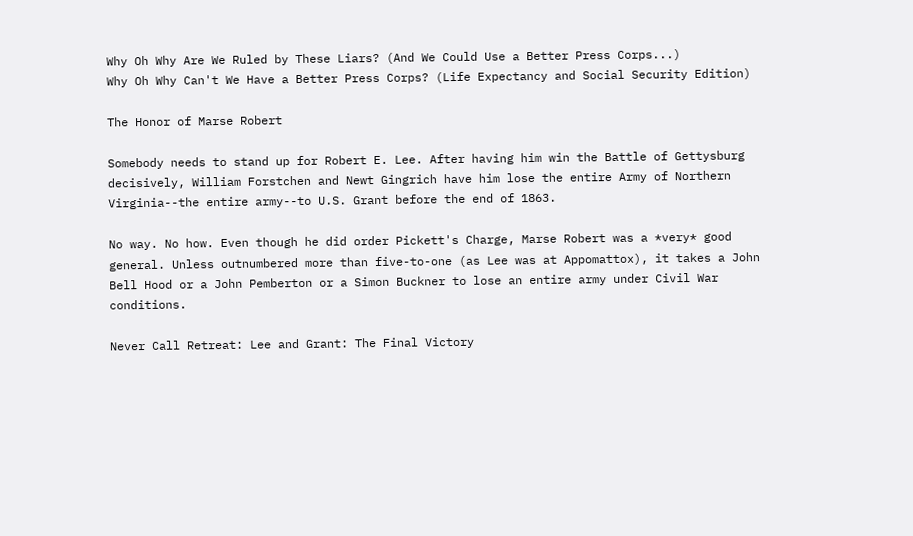Why Oh Why Are We Ruled by These Liars? (And We Could Use a Better Press Corps...)
Why Oh Why Can't We Have a Better Press Corps? (Life Expectancy and Social Security Edition)

The Honor of Marse Robert

Somebody needs to stand up for Robert E. Lee. After having him win the Battle of Gettysburg decisively, William Forstchen and Newt Gingrich have him lose the entire Army of Northern Virginia--the entire army--to U.S. Grant before the end of 1863.

No way. No how. Even though he did order Pickett's Charge, Marse Robert was a *very* good general. Unless outnumbered more than five-to-one (as Lee was at Appomattox), it takes a John Bell Hood or a John Pemberton or a Simon Buckner to lose an entire army under Civil War conditions.

Never Call Retreat: Lee and Grant: The Final Victory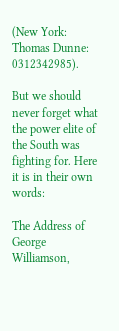(New York: Thomas Dunne: 0312342985).

But we should never forget what the power elite of the South was fighting for. Here it is in their own words:

The Address of George Williamson,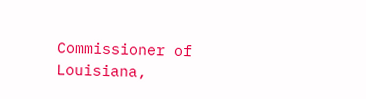Commissioner of Louisiana,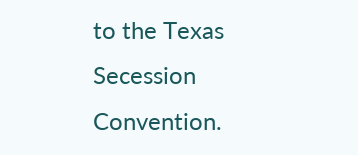to the Texas Secession Convention.